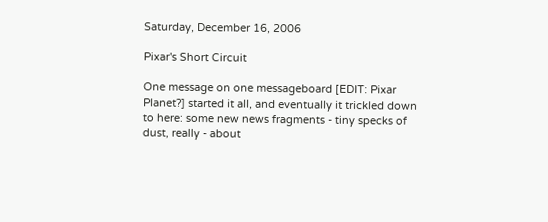Saturday, December 16, 2006

Pixar's Short Circuit

One message on one messageboard [EDIT: Pixar Planet?] started it all, and eventually it trickled down to here: some new news fragments - tiny specks of dust, really - about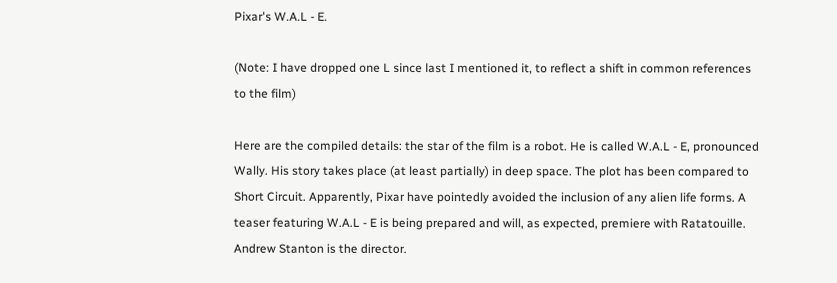Pixar's W.A.L - E.

(Note: I have dropped one L since last I mentioned it, to reflect a shift in common references to the film)

Here are the compiled details: the star of the film is a robot. He is called W.A.L - E, pronounced Wally. His story takes place (at least partially) in deep space. The plot has been compared to Short Circuit. Apparently, Pixar have pointedly avoided the inclusion of any alien life forms. A teaser featuring W.A.L - E is being prepared and will, as expected, premiere with Ratatouille. Andrew Stanton is the director.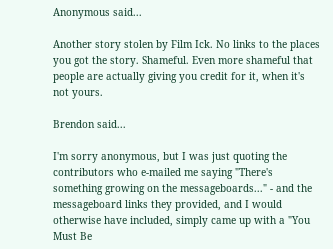Anonymous said...

Another story stolen by Film Ick. No links to the places you got the story. Shameful. Even more shameful that people are actually giving you credit for it, when it's not yours.

Brendon said...

I'm sorry anonymous, but I was just quoting the contributors who e-mailed me saying "There's something growing on the messageboards..." - and the messageboard links they provided, and I would otherwise have included, simply came up with a "You Must Be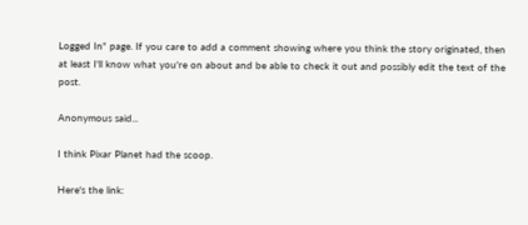Logged In" page. If you care to add a comment showing where you think the story originated, then at least I'll know what you're on about and be able to check it out and possibly edit the text of the post.

Anonymous said...

I think Pixar Planet had the scoop.

Here's the link: